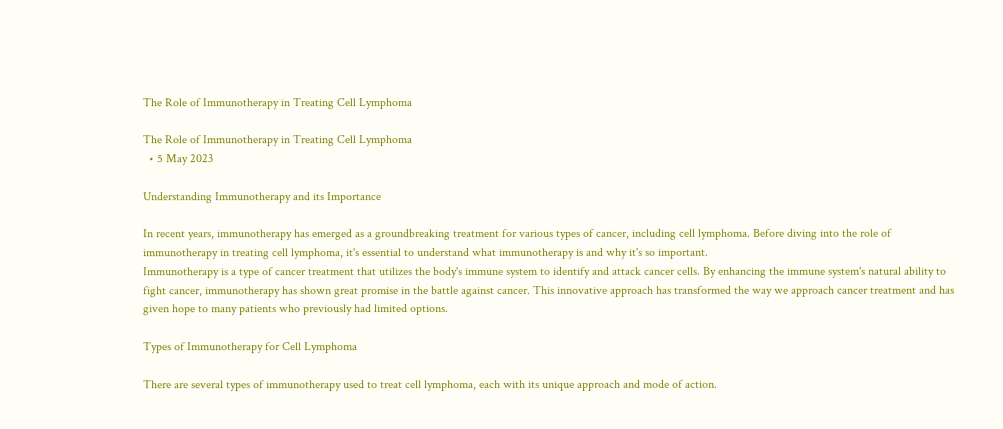The Role of Immunotherapy in Treating Cell Lymphoma

The Role of Immunotherapy in Treating Cell Lymphoma
  • 5 May 2023

Understanding Immunotherapy and its Importance

In recent years, immunotherapy has emerged as a groundbreaking treatment for various types of cancer, including cell lymphoma. Before diving into the role of immunotherapy in treating cell lymphoma, it's essential to understand what immunotherapy is and why it's so important.
Immunotherapy is a type of cancer treatment that utilizes the body's immune system to identify and attack cancer cells. By enhancing the immune system's natural ability to fight cancer, immunotherapy has shown great promise in the battle against cancer. This innovative approach has transformed the way we approach cancer treatment and has given hope to many patients who previously had limited options.

Types of Immunotherapy for Cell Lymphoma

There are several types of immunotherapy used to treat cell lymphoma, each with its unique approach and mode of action.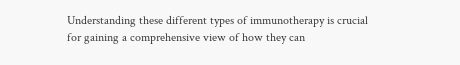Understanding these different types of immunotherapy is crucial for gaining a comprehensive view of how they can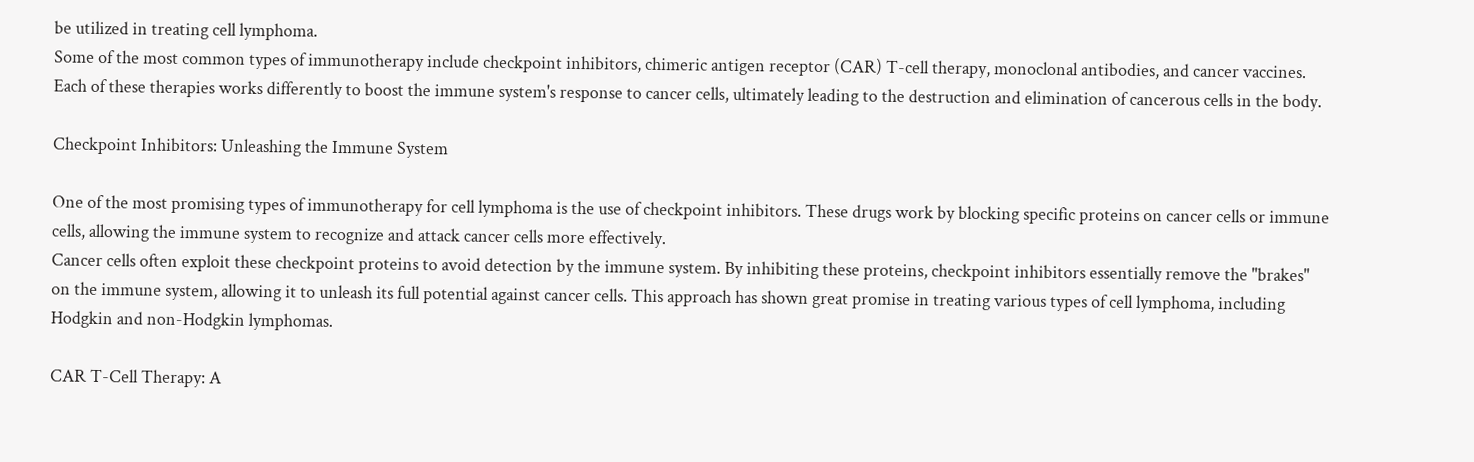be utilized in treating cell lymphoma.
Some of the most common types of immunotherapy include checkpoint inhibitors, chimeric antigen receptor (CAR) T-cell therapy, monoclonal antibodies, and cancer vaccines. Each of these therapies works differently to boost the immune system's response to cancer cells, ultimately leading to the destruction and elimination of cancerous cells in the body.

Checkpoint Inhibitors: Unleashing the Immune System

One of the most promising types of immunotherapy for cell lymphoma is the use of checkpoint inhibitors. These drugs work by blocking specific proteins on cancer cells or immune cells, allowing the immune system to recognize and attack cancer cells more effectively.
Cancer cells often exploit these checkpoint proteins to avoid detection by the immune system. By inhibiting these proteins, checkpoint inhibitors essentially remove the "brakes" on the immune system, allowing it to unleash its full potential against cancer cells. This approach has shown great promise in treating various types of cell lymphoma, including Hodgkin and non-Hodgkin lymphomas.

CAR T-Cell Therapy: A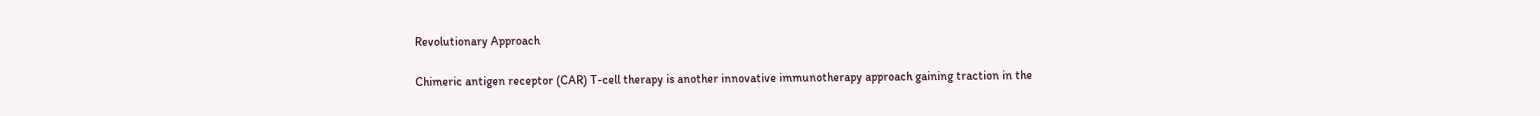Revolutionary Approach

Chimeric antigen receptor (CAR) T-cell therapy is another innovative immunotherapy approach gaining traction in the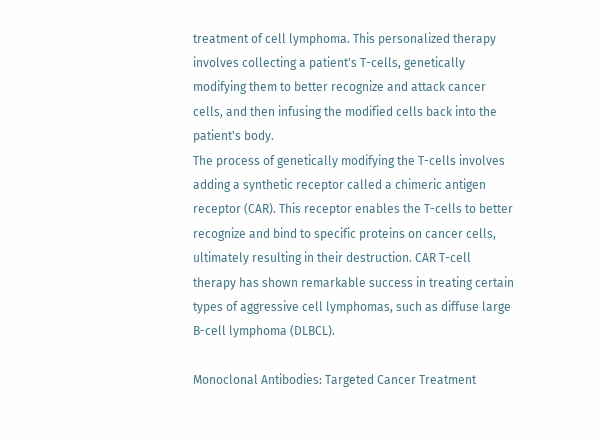treatment of cell lymphoma. This personalized therapy involves collecting a patient's T-cells, genetically modifying them to better recognize and attack cancer cells, and then infusing the modified cells back into the patient's body.
The process of genetically modifying the T-cells involves adding a synthetic receptor called a chimeric antigen receptor (CAR). This receptor enables the T-cells to better recognize and bind to specific proteins on cancer cells, ultimately resulting in their destruction. CAR T-cell therapy has shown remarkable success in treating certain types of aggressive cell lymphomas, such as diffuse large B-cell lymphoma (DLBCL).

Monoclonal Antibodies: Targeted Cancer Treatment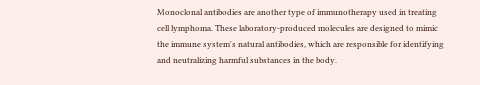Monoclonal antibodies are another type of immunotherapy used in treating cell lymphoma. These laboratory-produced molecules are designed to mimic the immune system's natural antibodies, which are responsible for identifying and neutralizing harmful substances in the body.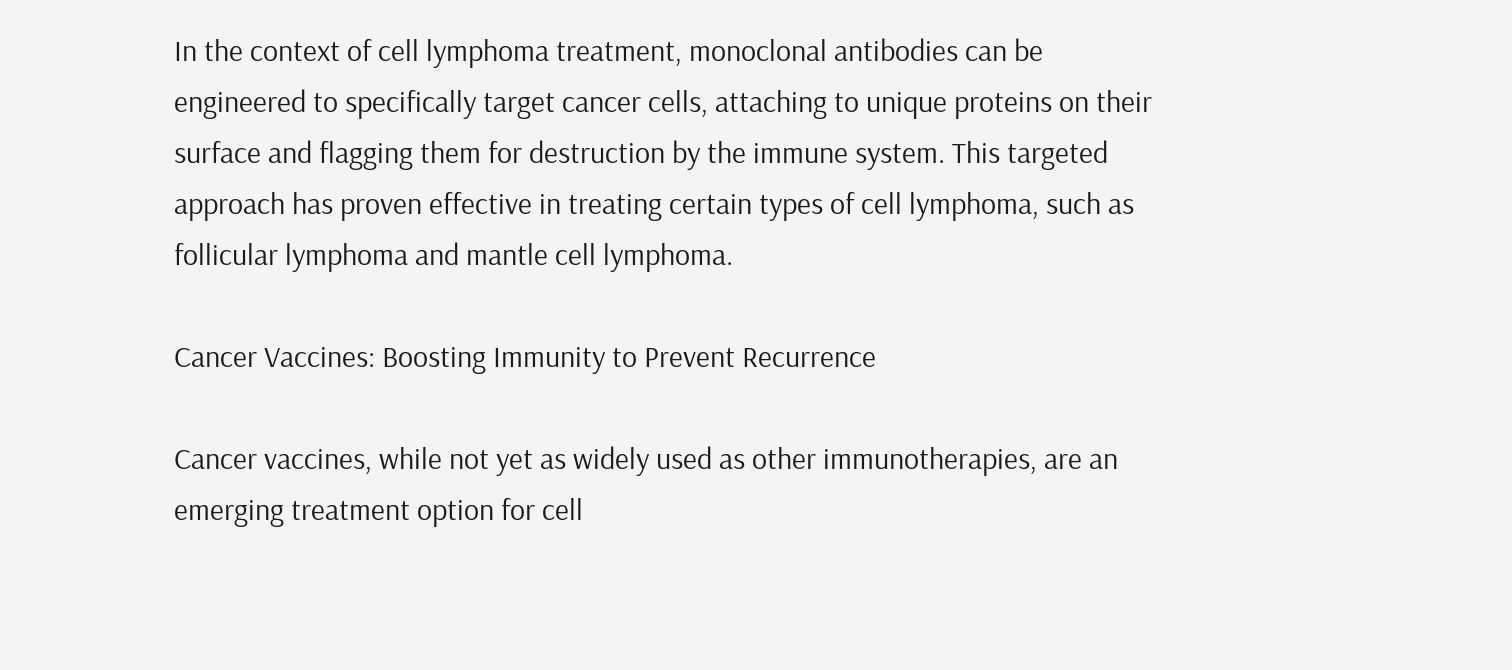In the context of cell lymphoma treatment, monoclonal antibodies can be engineered to specifically target cancer cells, attaching to unique proteins on their surface and flagging them for destruction by the immune system. This targeted approach has proven effective in treating certain types of cell lymphoma, such as follicular lymphoma and mantle cell lymphoma.

Cancer Vaccines: Boosting Immunity to Prevent Recurrence

Cancer vaccines, while not yet as widely used as other immunotherapies, are an emerging treatment option for cell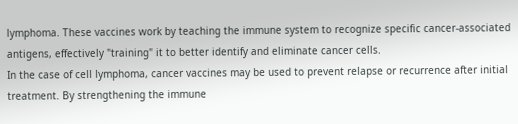lymphoma. These vaccines work by teaching the immune system to recognize specific cancer-associated antigens, effectively "training" it to better identify and eliminate cancer cells.
In the case of cell lymphoma, cancer vaccines may be used to prevent relapse or recurrence after initial treatment. By strengthening the immune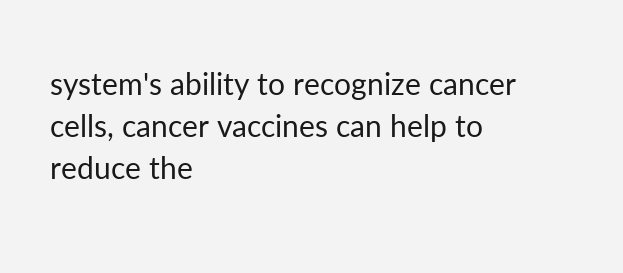system's ability to recognize cancer cells, cancer vaccines can help to reduce the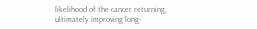likelihood of the cancer returning, ultimately improving long-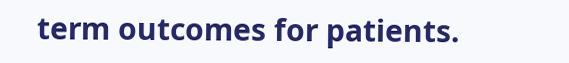term outcomes for patients.